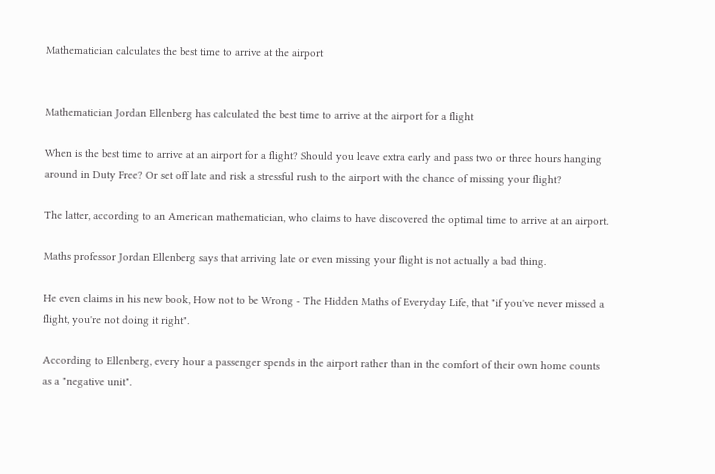Mathematician calculates the best time to arrive at the airport


Mathematician Jordan Ellenberg has calculated the best time to arrive at the airport for a flight

When is the best time to arrive at an airport for a flight? Should you leave extra early and pass two or three hours hanging around in Duty Free? Or set off late and risk a stressful rush to the airport with the chance of missing your flight?

The latter, according to an American mathematician, who claims to have discovered the optimal time to arrive at an airport.

Maths professor Jordan Ellenberg says that arriving late or even missing your flight is not actually a bad thing.

He even claims in his new book, How not to be Wrong - The Hidden Maths of Everyday Life, that "if you've never missed a flight, you're not doing it right".

According to Ellenberg, every hour a passenger spends in the airport rather than in the comfort of their own home counts as a "negative unit".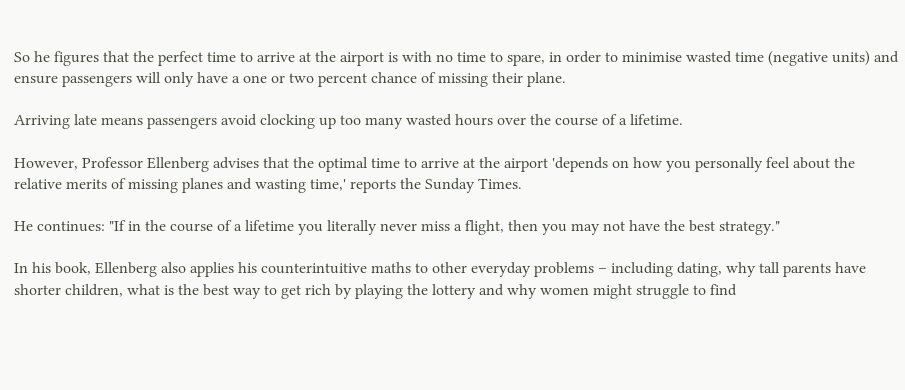So he figures that the perfect time to arrive at the airport is with no time to spare, in order to minimise wasted time (negative units) and ensure passengers will only have a one or two percent chance of missing their plane.

Arriving late means passengers avoid clocking up too many wasted hours over the course of a lifetime.

However, Professor Ellenberg advises that the optimal time to arrive at the airport 'depends on how you personally feel about the relative merits of missing planes and wasting time,' reports the Sunday Times.

He continues: "If in the course of a lifetime you literally never miss a flight, then you may not have the best strategy."

In his book, Ellenberg also applies his counterintuitive maths to other everyday problems – including dating, why tall parents have shorter children, what is the best way to get rich by playing the lottery and why women might struggle to find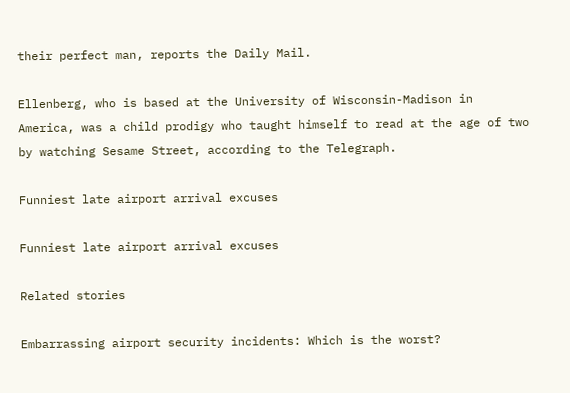their perfect man, reports the Daily Mail.

Ellenberg, who is based at the University of Wisconsin-Madison in America, was a child prodigy who taught himself to read at the age of two by watching Sesame Street, according to the Telegraph.

Funniest late airport arrival excuses

Funniest late airport arrival excuses

Related stories

Embarrassing airport security incidents: Which is the worst?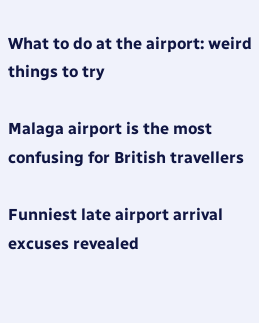What to do at the airport: weird things to try

Malaga airport is the most confusing for British travellers

Funniest late airport arrival excuses revealed